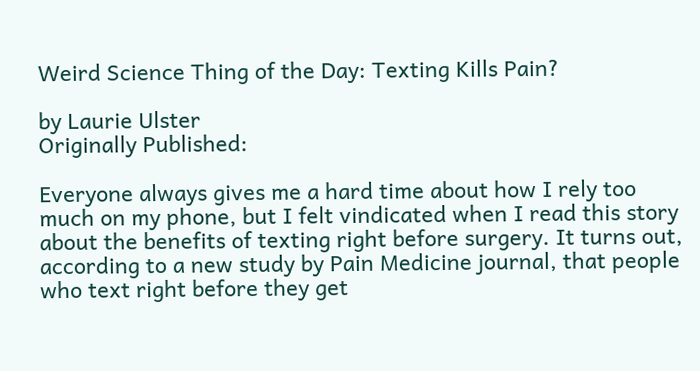Weird Science Thing of the Day: Texting Kills Pain?

by Laurie Ulster
Originally Published:

Everyone always gives me a hard time about how I rely too much on my phone, but I felt vindicated when I read this story about the benefits of texting right before surgery. It turns out, according to a new study by Pain Medicine journal, that people who text right before they get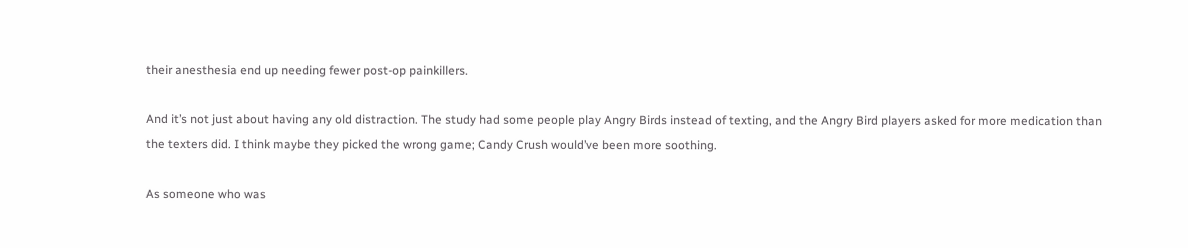their anesthesia end up needing fewer post-op painkillers.

And it’s not just about having any old distraction. The study had some people play Angry Birds instead of texting, and the Angry Bird players asked for more medication than the texters did. I think maybe they picked the wrong game; Candy Crush would’ve been more soothing.

As someone who was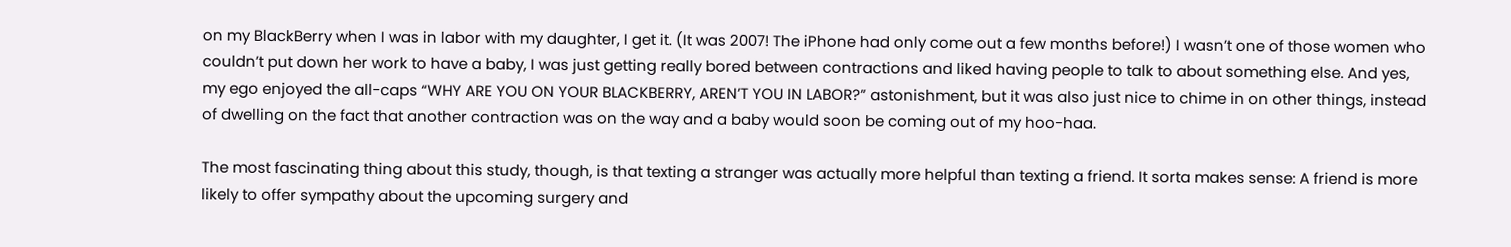on my BlackBerry when I was in labor with my daughter, I get it. (It was 2007! The iPhone had only come out a few months before!) I wasn’t one of those women who couldn’t put down her work to have a baby, I was just getting really bored between contractions and liked having people to talk to about something else. And yes, my ego enjoyed the all-caps “WHY ARE YOU ON YOUR BLACKBERRY, AREN’T YOU IN LABOR?” astonishment, but it was also just nice to chime in on other things, instead of dwelling on the fact that another contraction was on the way and a baby would soon be coming out of my hoo-haa.

The most fascinating thing about this study, though, is that texting a stranger was actually more helpful than texting a friend. It sorta makes sense: A friend is more likely to offer sympathy about the upcoming surgery and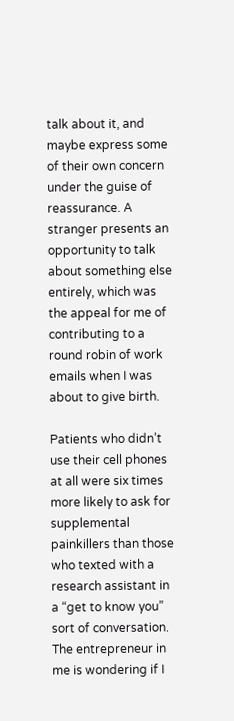talk about it, and maybe express some of their own concern under the guise of reassurance. A stranger presents an opportunity to talk about something else entirely, which was the appeal for me of contributing to a round robin of work emails when I was about to give birth.

Patients who didn’t use their cell phones at all were six times more likely to ask for supplemental painkillers than those who texted with a research assistant in a “get to know you” sort of conversation. The entrepreneur in me is wondering if I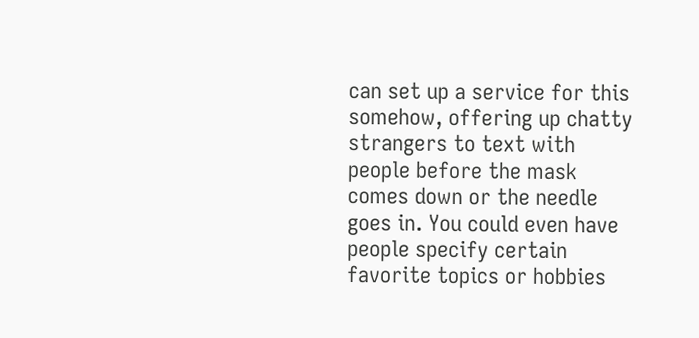can set up a service for this somehow, offering up chatty strangers to text with people before the mask comes down or the needle goes in. You could even have people specify certain favorite topics or hobbies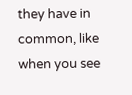they have in common, like when you see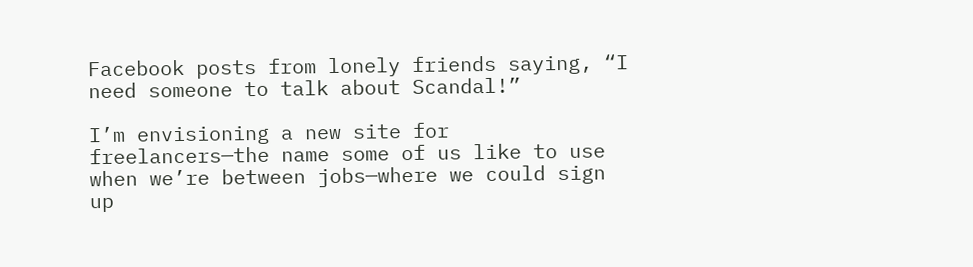Facebook posts from lonely friends saying, “I need someone to talk about Scandal!”

I’m envisioning a new site for freelancers—the name some of us like to use when we’re between jobs—where we could sign up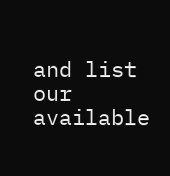and list our available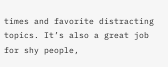times and favorite distracting topics. It’s also a great job for shy people,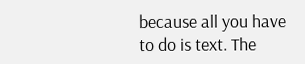because all you have to do is text. The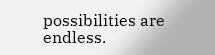possibilities are endless.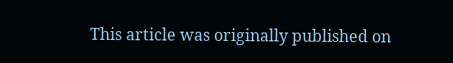This article was originally published on